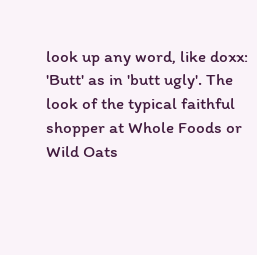look up any word, like doxx:
'Butt' as in 'butt ugly'. The look of the typical faithful shopper at Whole Foods or Wild Oats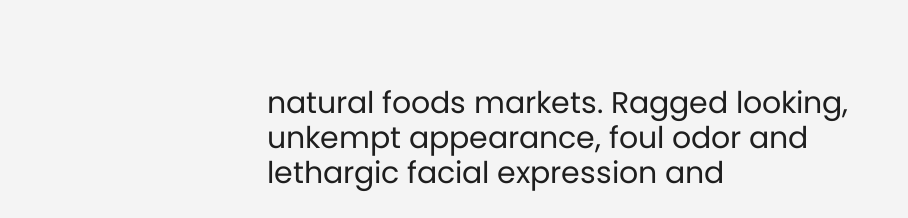natural foods markets. Ragged looking, unkempt appearance, foul odor and lethargic facial expression and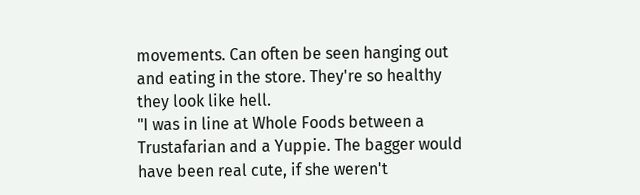movements. Can often be seen hanging out and eating in the store. They're so healthy they look like hell.
"I was in line at Whole Foods between a Trustafarian and a Yuppie. The bagger would have been real cute, if she weren't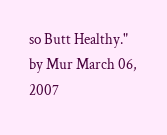so Butt Healthy."
by Mur March 06, 2007